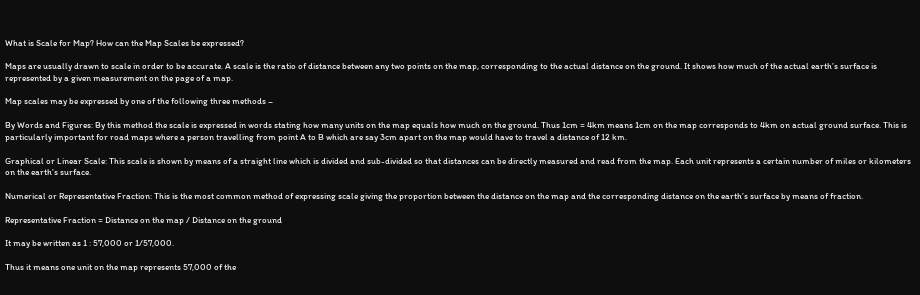What is Scale for Map? How can the Map Scales be expressed?

Maps are usually drawn to scale in order to be accurate. A scale is the ratio of distance between any two points on the map, corresponding to the actual distance on the ground. It shows how much of the actual earth’s surface is represented by a given measurement on the page of a map.

Map scales may be expressed by one of the following three methods –

By Words and Figures: By this method the scale is expressed in words stating how many units on the map equals how much on the ground. Thus 1cm = 4km means 1cm on the map corresponds to 4km on actual ground surface. This is particularly important for road maps where a person travelling from point A to B which are say 3cm apart on the map would have to travel a distance of 12 km.

Graphical or Linear Scale: This scale is shown by means of a straight line which is divided and sub-divided so that distances can be directly measured and read from the map. Each unit represents a certain number of miles or kilometers on the earth’s surface.

Numerical or Representative Fraction: This is the most common method of expressing scale giving the proportion between the distance on the map and the corresponding distance on the earth’s surface by means of fraction.

Representative Fraction = Distance on the map / Distance on the ground

It may be written as 1 : 57,000 or 1/57,000.

Thus it means one unit on the map represents 57,000 of the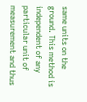same units on the ground. This method is independent of any particular unit of measurement and thus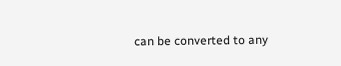can be converted to any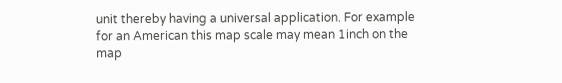unit thereby having a universal application. For example for an American this map scale may mean 1inch on the map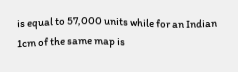is equal to 57,000 units while for an Indian 1cm of the same map is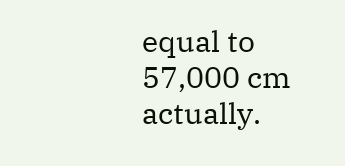equal to 57,000 cm actually.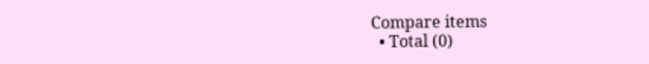Compare items
  • Total (0)